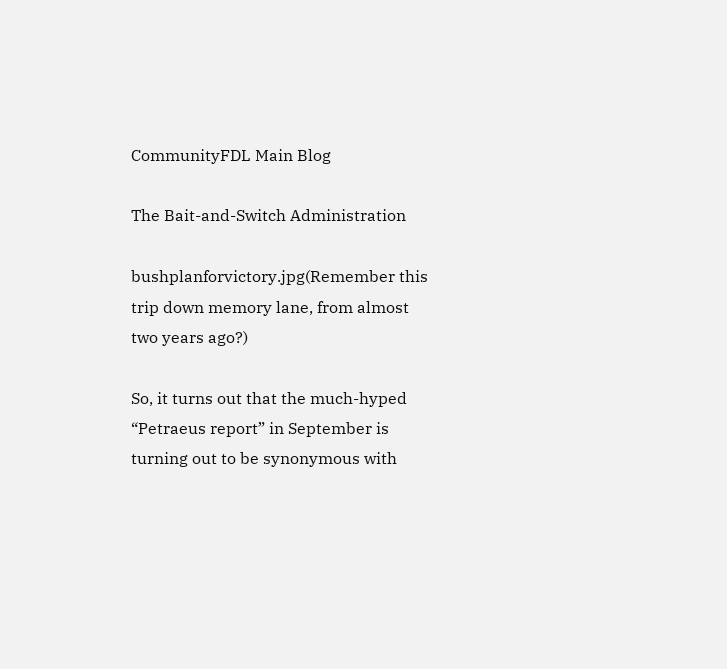CommunityFDL Main Blog

The Bait-and-Switch Administration

bushplanforvictory.jpg(Remember this trip down memory lane, from almost two years ago?)

So, it turns out that the much-hyped “Petraeus report” in September is turning out to be synonymous with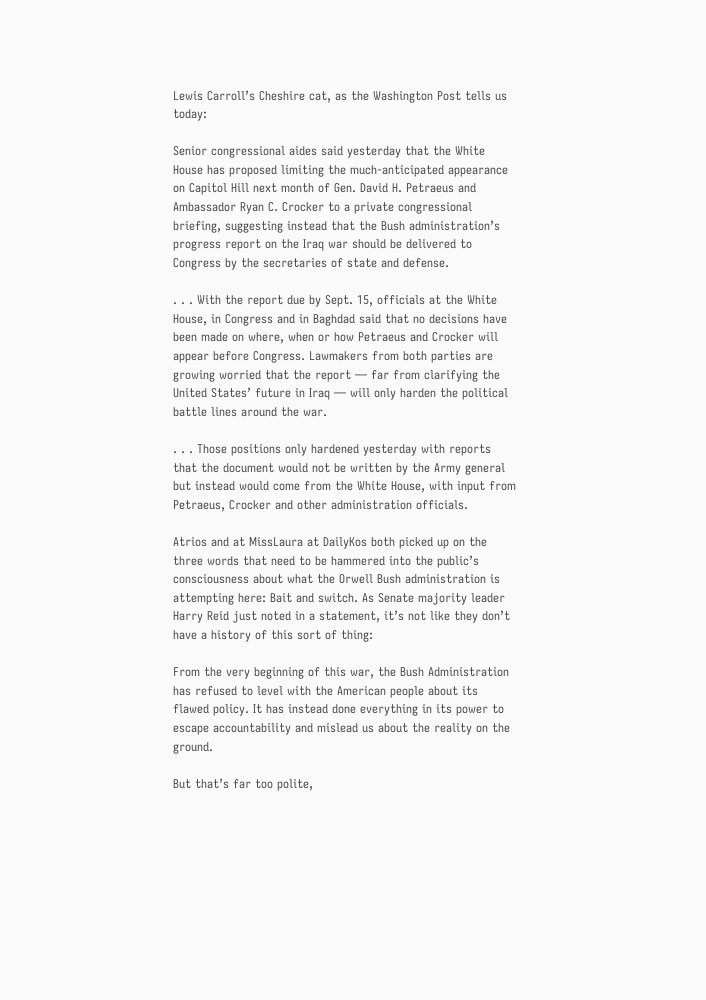Lewis Carroll’s Cheshire cat, as the Washington Post tells us today:

Senior congressional aides said yesterday that the White House has proposed limiting the much-anticipated appearance on Capitol Hill next month of Gen. David H. Petraeus and Ambassador Ryan C. Crocker to a private congressional briefing, suggesting instead that the Bush administration’s progress report on the Iraq war should be delivered to Congress by the secretaries of state and defense.

. . . With the report due by Sept. 15, officials at the White House, in Congress and in Baghdad said that no decisions have been made on where, when or how Petraeus and Crocker will appear before Congress. Lawmakers from both parties are growing worried that the report — far from clarifying the United States’ future in Iraq — will only harden the political battle lines around the war.

. . . Those positions only hardened yesterday with reports that the document would not be written by the Army general but instead would come from the White House, with input from Petraeus, Crocker and other administration officials.

Atrios and at MissLaura at DailyKos both picked up on the three words that need to be hammered into the public’s consciousness about what the Orwell Bush administration is attempting here: Bait and switch. As Senate majority leader Harry Reid just noted in a statement, it’s not like they don’t have a history of this sort of thing:

From the very beginning of this war, the Bush Administration has refused to level with the American people about its flawed policy. It has instead done everything in its power to escape accountability and mislead us about the reality on the ground.

But that’s far too polite,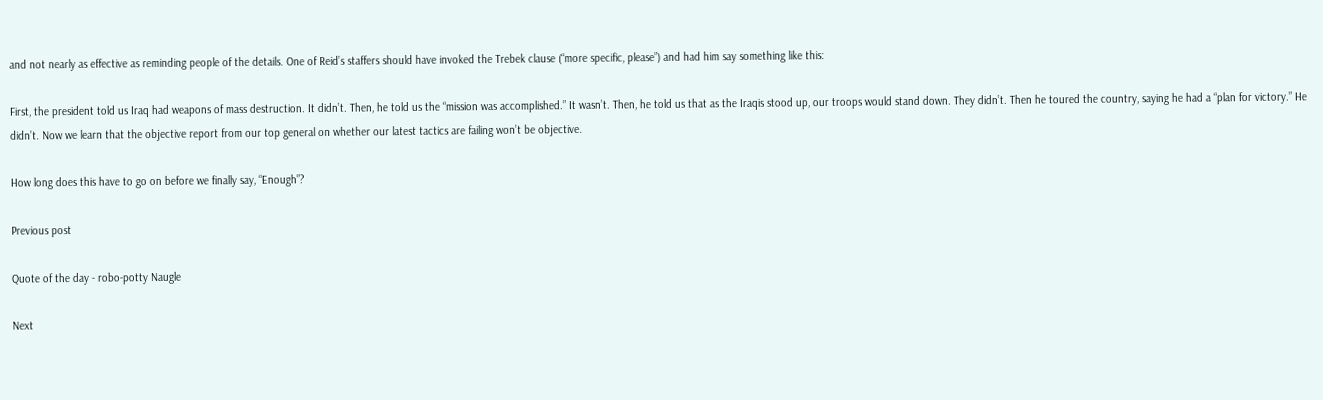and not nearly as effective as reminding people of the details. One of Reid’s staffers should have invoked the Trebek clause (“more specific, please”) and had him say something like this:

First, the president told us Iraq had weapons of mass destruction. It didn’t. Then, he told us the “mission was accomplished.” It wasn’t. Then, he told us that as the Iraqis stood up, our troops would stand down. They didn’t. Then he toured the country, saying he had a “plan for victory.” He didn’t. Now we learn that the objective report from our top general on whether our latest tactics are failing won’t be objective.

How long does this have to go on before we finally say, “Enough”?

Previous post

Quote of the day - robo-potty Naugle

Next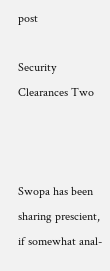post

Security Clearances Two



Swopa has been sharing prescient, if somewhat anal-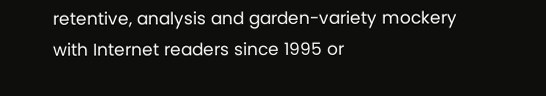retentive, analysis and garden-variety mockery with Internet readers since 1995 or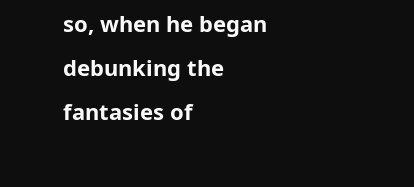so, when he began debunking the fantasies of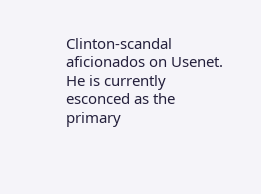Clinton-scandal aficionados on Usenet. He is currently esconced as the primary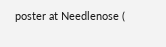poster at Needlenose (